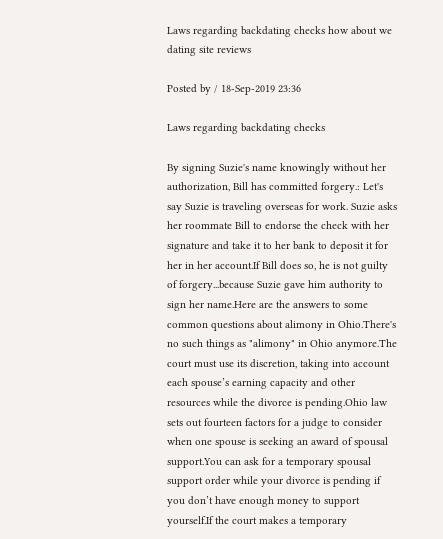Laws regarding backdating checks how about we dating site reviews

Posted by / 18-Sep-2019 23:36

Laws regarding backdating checks

By signing Suzie's name knowingly without her authorization, Bill has committed forgery.: Let's say Suzie is traveling overseas for work. Suzie asks her roommate Bill to endorse the check with her signature and take it to her bank to deposit it for her in her account.If Bill does so, he is not guilty of forgery...because Suzie gave him authority to sign her name.Here are the answers to some common questions about alimony in Ohio.There's no such things as "alimony" in Ohio anymore.The court must use its discretion, taking into account each spouse’s earning capacity and other resources while the divorce is pending.Ohio law sets out fourteen factors for a judge to consider when one spouse is seeking an award of spousal support.You can ask for a temporary spousal support order while your divorce is pending if you don’t have enough money to support yourself.If the court makes a temporary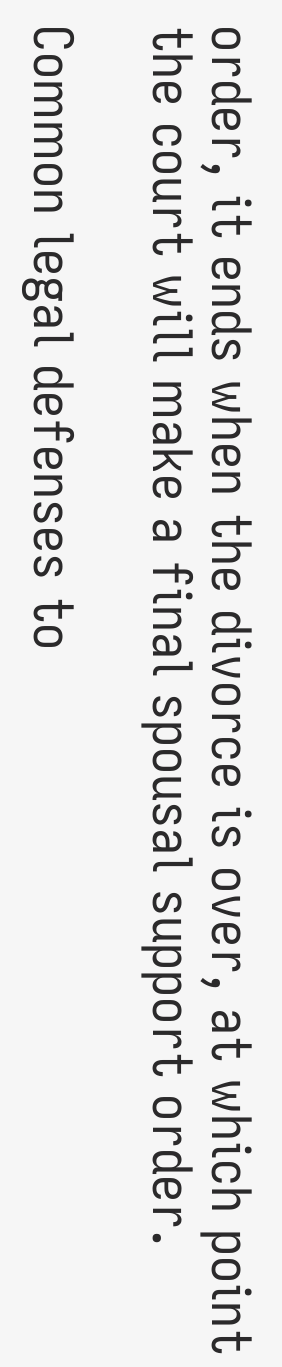order, it ends when the divorce is over, at which point the court will make a final spousal support order.

Common legal defenses to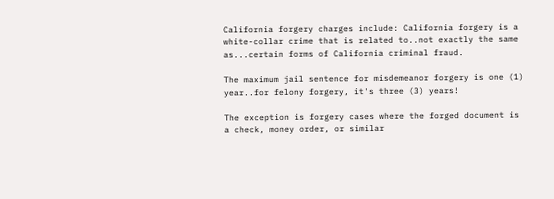California forgery charges include: California forgery is a white-collar crime that is related to..not exactly the same as...certain forms of California criminal fraud.

The maximum jail sentence for misdemeanor forgery is one (1) year..for felony forgery, it's three (3) years!

The exception is forgery cases where the forged document is a check, money order, or similar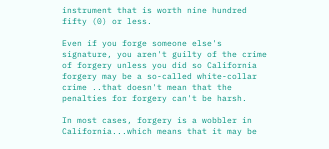instrument that is worth nine hundred fifty (0) or less.

Even if you forge someone else's signature, you aren't guilty of the crime of forgery unless you did so California forgery may be a so-called white-collar crime ..that doesn't mean that the penalties for forgery can't be harsh.

In most cases, forgery is a wobbler in California...which means that it may be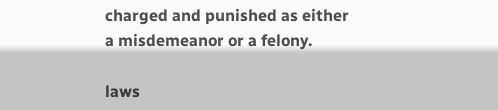charged and punished as either a misdemeanor or a felony.

laws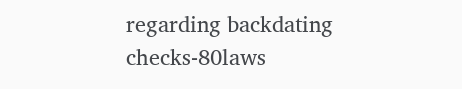regarding backdating checks-80laws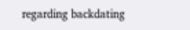regarding backdating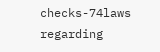checks-74laws regarding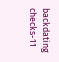backdating checks-11